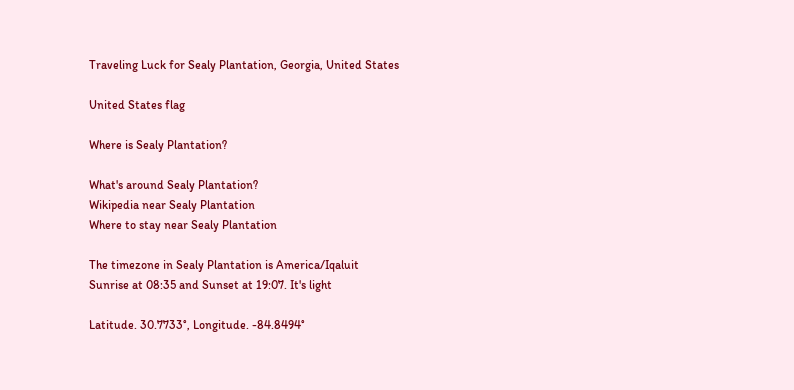Traveling Luck for Sealy Plantation, Georgia, United States

United States flag

Where is Sealy Plantation?

What's around Sealy Plantation?
Wikipedia near Sealy Plantation
Where to stay near Sealy Plantation

The timezone in Sealy Plantation is America/Iqaluit
Sunrise at 08:35 and Sunset at 19:07. It's light

Latitude. 30.7733°, Longitude. -84.8494°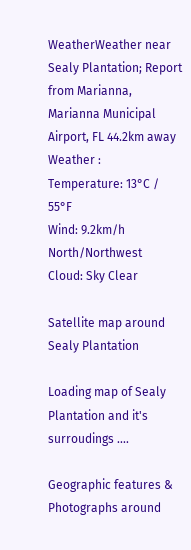WeatherWeather near Sealy Plantation; Report from Marianna, Marianna Municipal Airport, FL 44.2km away
Weather :
Temperature: 13°C / 55°F
Wind: 9.2km/h North/Northwest
Cloud: Sky Clear

Satellite map around Sealy Plantation

Loading map of Sealy Plantation and it's surroudings ....

Geographic features & Photographs around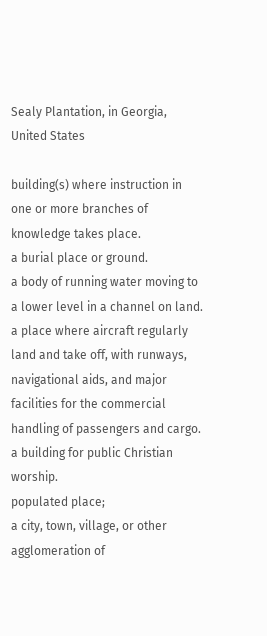Sealy Plantation, in Georgia, United States

building(s) where instruction in one or more branches of knowledge takes place.
a burial place or ground.
a body of running water moving to a lower level in a channel on land.
a place where aircraft regularly land and take off, with runways, navigational aids, and major facilities for the commercial handling of passengers and cargo.
a building for public Christian worship.
populated place;
a city, town, village, or other agglomeration of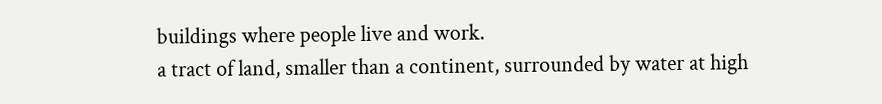buildings where people live and work.
a tract of land, smaller than a continent, surrounded by water at high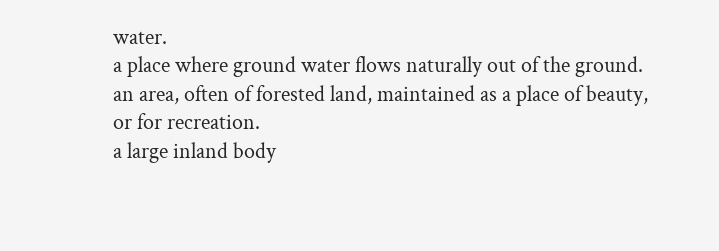water.
a place where ground water flows naturally out of the ground.
an area, often of forested land, maintained as a place of beauty, or for recreation.
a large inland body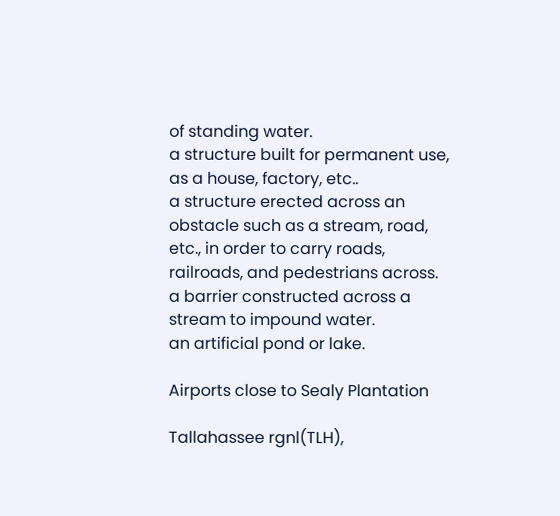of standing water.
a structure built for permanent use, as a house, factory, etc..
a structure erected across an obstacle such as a stream, road, etc., in order to carry roads, railroads, and pedestrians across.
a barrier constructed across a stream to impound water.
an artificial pond or lake.

Airports close to Sealy Plantation

Tallahassee rgnl(TLH),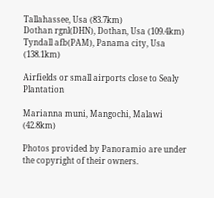Tallahassee, Usa (83.7km)
Dothan rgnl(DHN), Dothan, Usa (109.4km)
Tyndall afb(PAM), Panama city, Usa (138.1km)

Airfields or small airports close to Sealy Plantation

Marianna muni, Mangochi, Malawi (42.8km)

Photos provided by Panoramio are under the copyright of their owners.